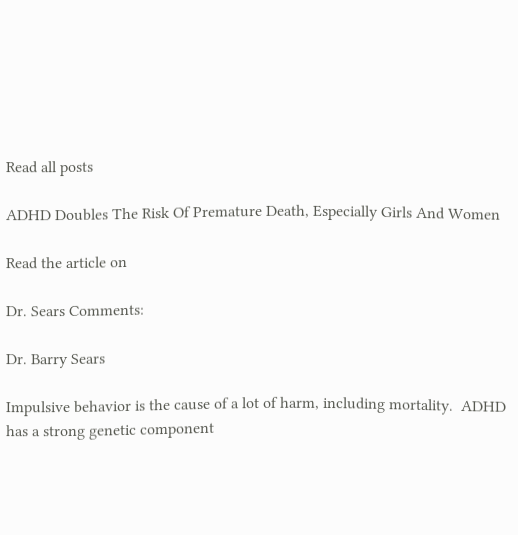Read all posts

ADHD Doubles The Risk Of Premature Death, Especially Girls And Women

Read the article on

Dr. Sears Comments:

Dr. Barry Sears

Impulsive behavior is the cause of a lot of harm, including mortality.  ADHD has a strong genetic component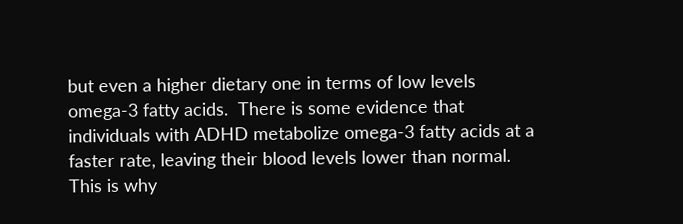but even a higher dietary one in terms of low levels omega-3 fatty acids.  There is some evidence that individuals with ADHD metabolize omega-3 fatty acids at a faster rate, leaving their blood levels lower than normal.  This is why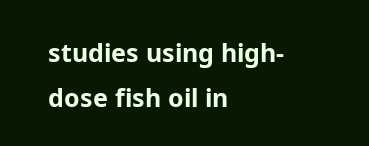studies using high-dose fish oil in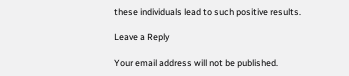these individuals lead to such positive results.

Leave a Reply

Your email address will not be published.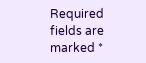Required fields are marked *